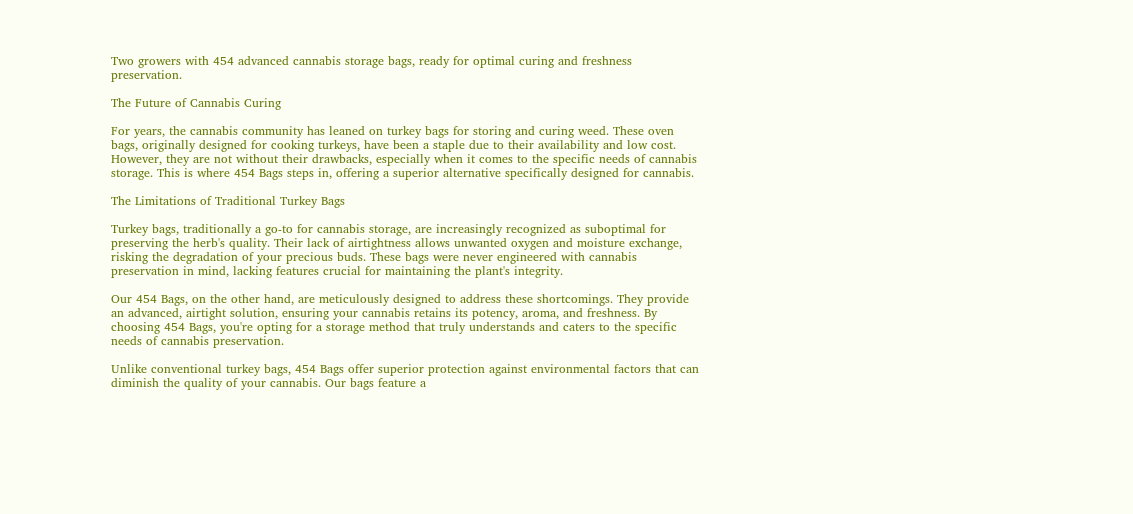Two growers with 454 advanced cannabis storage bags, ready for optimal curing and freshness preservation.

The Future of Cannabis Curing

For years, the cannabis community has leaned on turkey bags for storing and curing weed. These oven bags, originally designed for cooking turkeys, have been a staple due to their availability and low cost. However, they are not without their drawbacks, especially when it comes to the specific needs of cannabis storage. This is where 454 Bags steps in, offering a superior alternative specifically designed for cannabis.

The Limitations of Traditional Turkey Bags

Turkey bags, traditionally a go-to for cannabis storage, are increasingly recognized as suboptimal for preserving the herb's quality. Their lack of airtightness allows unwanted oxygen and moisture exchange, risking the degradation of your precious buds. These bags were never engineered with cannabis preservation in mind, lacking features crucial for maintaining the plant's integrity.

Our 454 Bags, on the other hand, are meticulously designed to address these shortcomings. They provide an advanced, airtight solution, ensuring your cannabis retains its potency, aroma, and freshness. By choosing 454 Bags, you're opting for a storage method that truly understands and caters to the specific needs of cannabis preservation.

Unlike conventional turkey bags, 454 Bags offer superior protection against environmental factors that can diminish the quality of your cannabis. Our bags feature a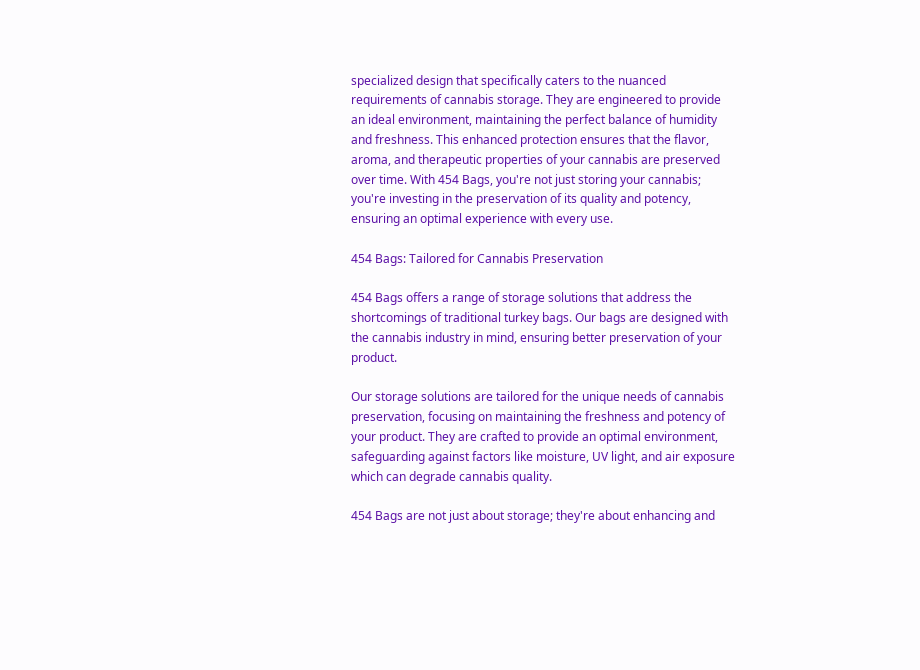specialized design that specifically caters to the nuanced requirements of cannabis storage. They are engineered to provide an ideal environment, maintaining the perfect balance of humidity and freshness. This enhanced protection ensures that the flavor, aroma, and therapeutic properties of your cannabis are preserved over time. With 454 Bags, you're not just storing your cannabis; you're investing in the preservation of its quality and potency, ensuring an optimal experience with every use.

454 Bags: Tailored for Cannabis Preservation

454 Bags offers a range of storage solutions that address the shortcomings of traditional turkey bags. Our bags are designed with the cannabis industry in mind, ensuring better preservation of your product.

Our storage solutions are tailored for the unique needs of cannabis preservation, focusing on maintaining the freshness and potency of your product. They are crafted to provide an optimal environment, safeguarding against factors like moisture, UV light, and air exposure which can degrade cannabis quality.

454 Bags are not just about storage; they're about enhancing and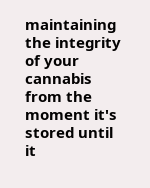maintaining the integrity of your cannabis from the moment it's stored until it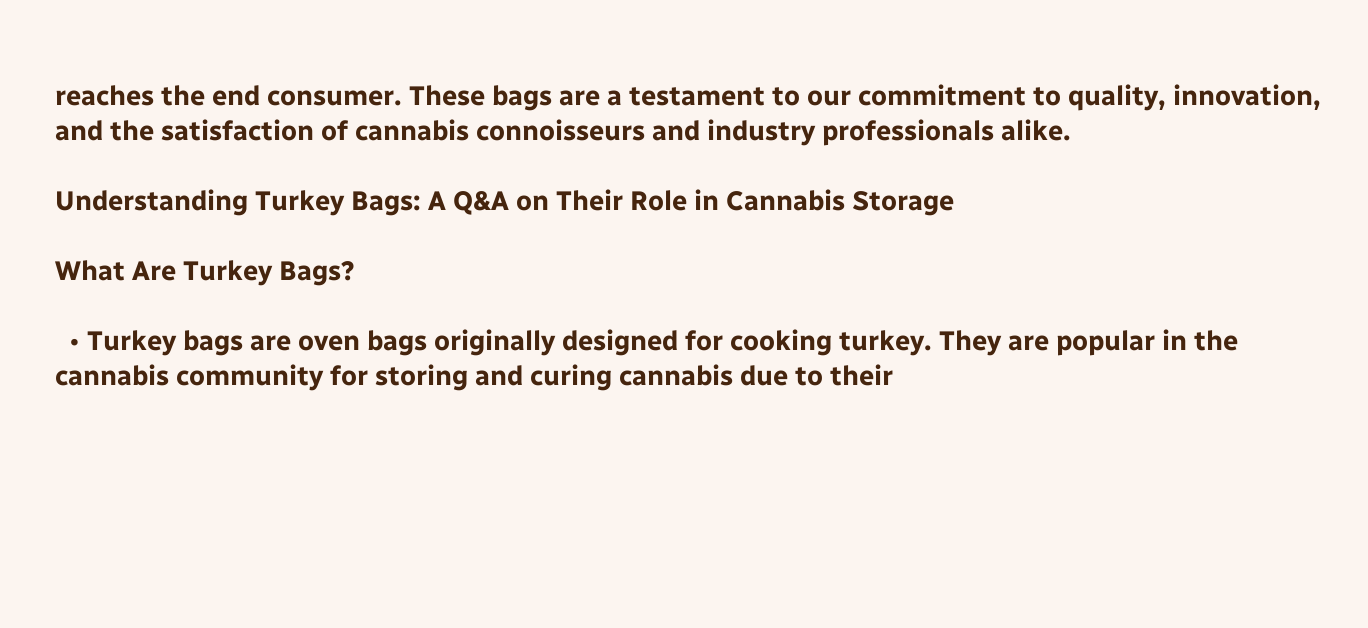reaches the end consumer. These bags are a testament to our commitment to quality, innovation, and the satisfaction of cannabis connoisseurs and industry professionals alike.

Understanding Turkey Bags: A Q&A on Their Role in Cannabis Storage

What Are Turkey Bags?

  • Turkey bags are oven bags originally designed for cooking turkey. They are popular in the cannabis community for storing and curing cannabis due to their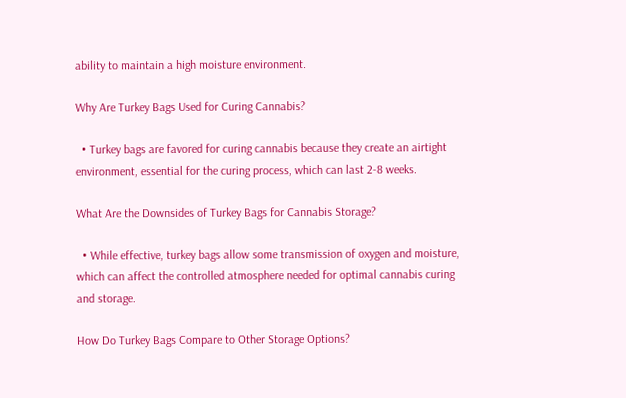ability to maintain a high moisture environment.

Why Are Turkey Bags Used for Curing Cannabis?

  • Turkey bags are favored for curing cannabis because they create an airtight environment, essential for the curing process, which can last 2-8 weeks.

What Are the Downsides of Turkey Bags for Cannabis Storage?

  • While effective, turkey bags allow some transmission of oxygen and moisture, which can affect the controlled atmosphere needed for optimal cannabis curing and storage.

How Do Turkey Bags Compare to Other Storage Options?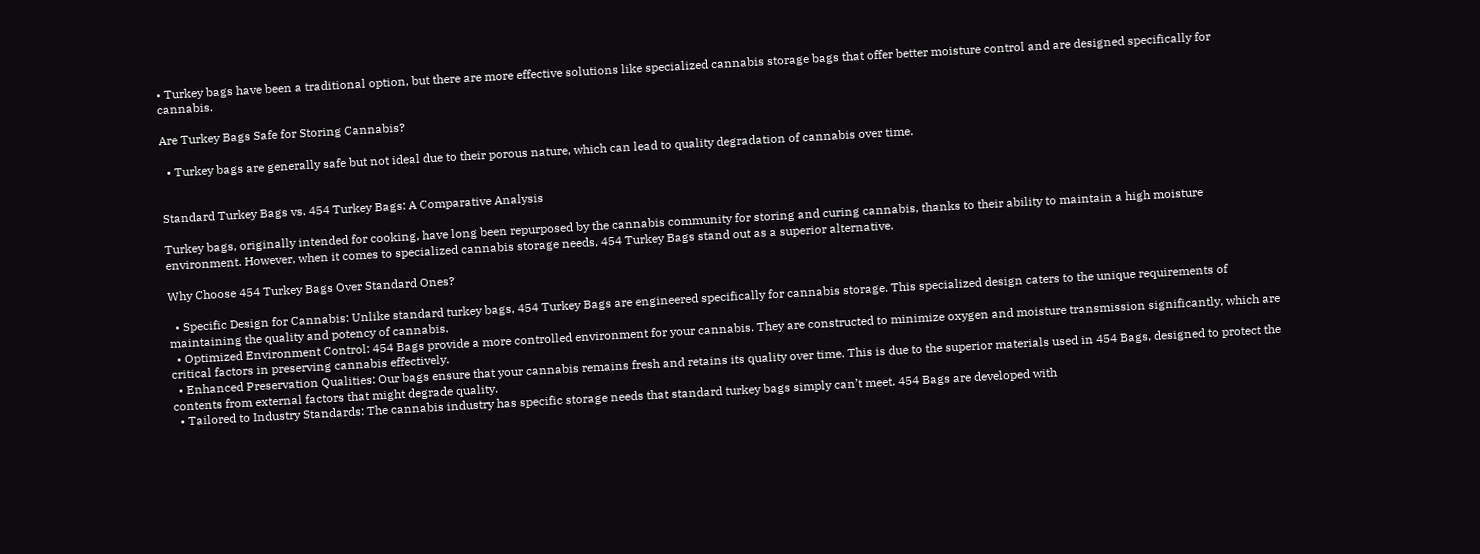• Turkey bags have been a traditional option, but there are more effective solutions like specialized cannabis storage bags that offer better moisture control and are designed specifically for cannabis.

Are Turkey Bags Safe for Storing Cannabis?

  • Turkey bags are generally safe but not ideal due to their porous nature, which can lead to quality degradation of cannabis over time.


Standard Turkey Bags vs. 454 Turkey Bags: A Comparative Analysis

Turkey bags, originally intended for cooking, have long been repurposed by the cannabis community for storing and curing cannabis, thanks to their ability to maintain a high moisture environment. However, when it comes to specialized cannabis storage needs, 454 Turkey Bags stand out as a superior alternative.

Why Choose 454 Turkey Bags Over Standard Ones?

  • Specific Design for Cannabis: Unlike standard turkey bags, 454 Turkey Bags are engineered specifically for cannabis storage. This specialized design caters to the unique requirements of maintaining the quality and potency of cannabis.
  • Optimized Environment Control: 454 Bags provide a more controlled environment for your cannabis. They are constructed to minimize oxygen and moisture transmission significantly, which are critical factors in preserving cannabis effectively.
  • Enhanced Preservation Qualities: Our bags ensure that your cannabis remains fresh and retains its quality over time. This is due to the superior materials used in 454 Bags, designed to protect the contents from external factors that might degrade quality.
  • Tailored to Industry Standards: The cannabis industry has specific storage needs that standard turkey bags simply can’t meet. 454 Bags are developed with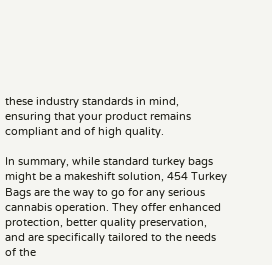these industry standards in mind, ensuring that your product remains compliant and of high quality.

In summary, while standard turkey bags might be a makeshift solution, 454 Turkey Bags are the way to go for any serious cannabis operation. They offer enhanced protection, better quality preservation, and are specifically tailored to the needs of the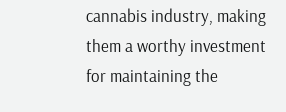cannabis industry, making them a worthy investment for maintaining the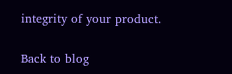integrity of your product.

Back to blog